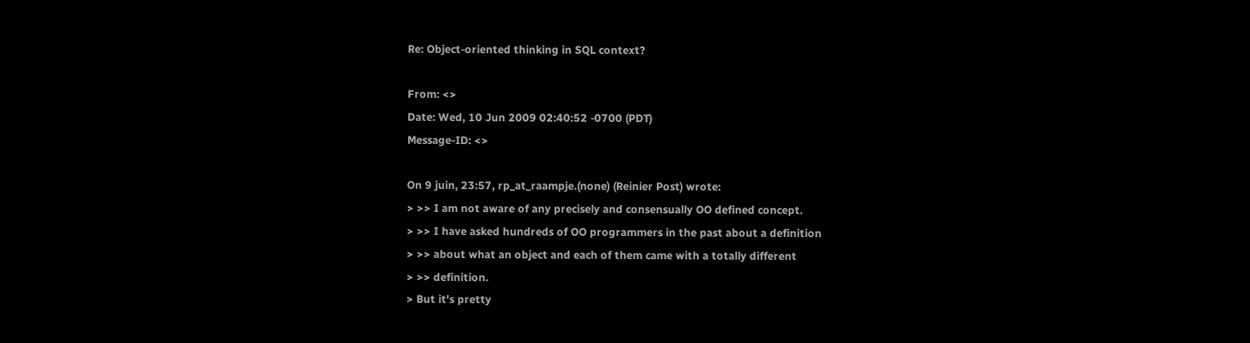Re: Object-oriented thinking in SQL context?

From: <>
Date: Wed, 10 Jun 2009 02:40:52 -0700 (PDT)
Message-ID: <>

On 9 juin, 23:57, rp_at_raampje.(none) (Reinier Post) wrote:
> >> I am not aware of any precisely and consensually OO defined concept.
> >> I have asked hundreds of OO programmers in the past about a definition
> >> about what an object and each of them came with a totally different
> >> definition.
> But it's pretty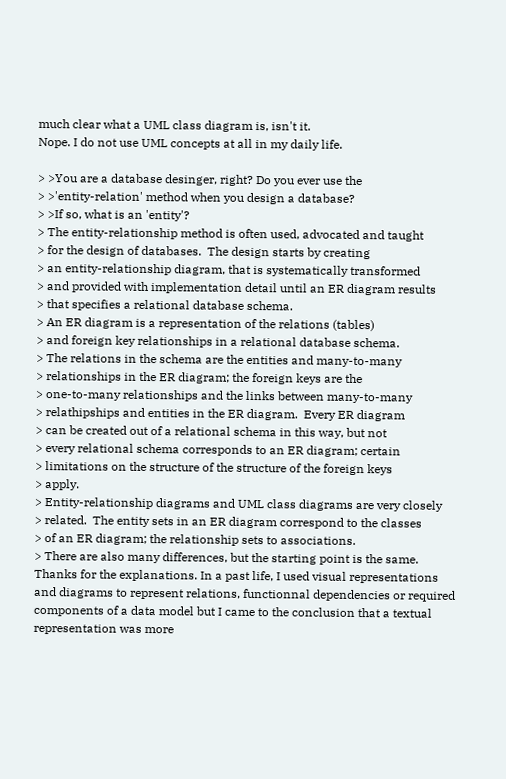much clear what a UML class diagram is, isn't it.
Nope. I do not use UML concepts at all in my daily life.

> >You are a database desinger, right? Do you ever use the
> >'entity-relation' method when you design a database?
> >If so, what is an 'entity'?
> The entity-relationship method is often used, advocated and taught
> for the design of databases.  The design starts by creating
> an entity-relationship diagram, that is systematically transformed
> and provided with implementation detail until an ER diagram results
> that specifies a relational database schema.
> An ER diagram is a representation of the relations (tables)
> and foreign key relationships in a relational database schema.
> The relations in the schema are the entities and many-to-many
> relationships in the ER diagram; the foreign keys are the
> one-to-many relationships and the links between many-to-many
> relathipships and entities in the ER diagram.  Every ER diagram
> can be created out of a relational schema in this way, but not
> every relational schema corresponds to an ER diagram; certain
> limitations on the structure of the structure of the foreign keys
> apply.
> Entity-relationship diagrams and UML class diagrams are very closely
> related.  The entity sets in an ER diagram correspond to the classes
> of an ER diagram; the relationship sets to associations.
> There are also many differences, but the starting point is the same.
Thanks for the explanations. In a past life, I used visual representations and diagrams to represent relations, functionnal dependencies or required components of a data model but I came to the conclusion that a textual representation was more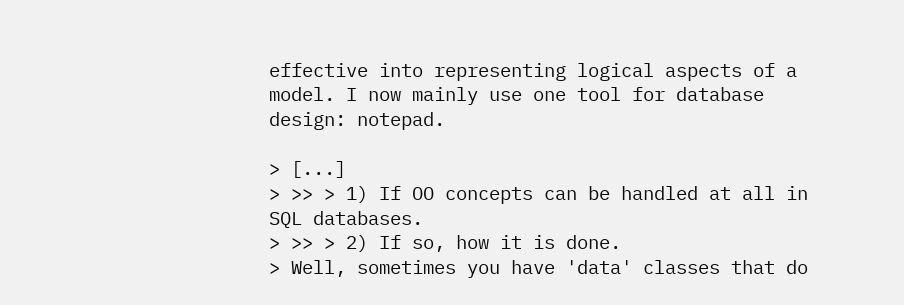effective into representing logical aspects of a model. I now mainly use one tool for database design: notepad.

> [...]
> >> > 1) If OO concepts can be handled at all in SQL databases.
> >> > 2) If so, how it is done.
> Well, sometimes you have 'data' classes that do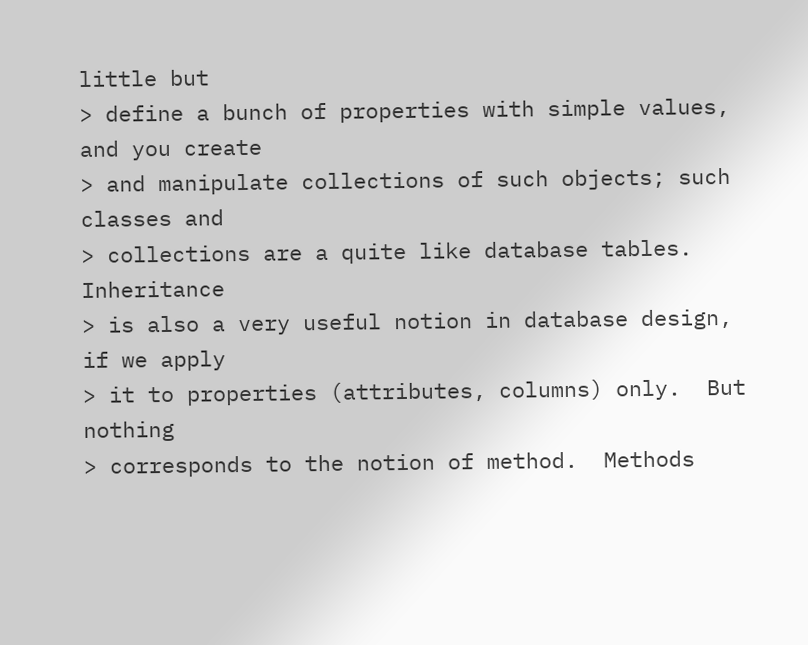little but
> define a bunch of properties with simple values, and you create
> and manipulate collections of such objects; such classes and
> collections are a quite like database tables.  Inheritance
> is also a very useful notion in database design, if we apply
> it to properties (attributes, columns) only.  But nothing
> corresponds to the notion of method.  Methods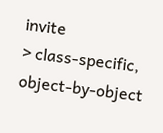invite
> class-specific, object-by-object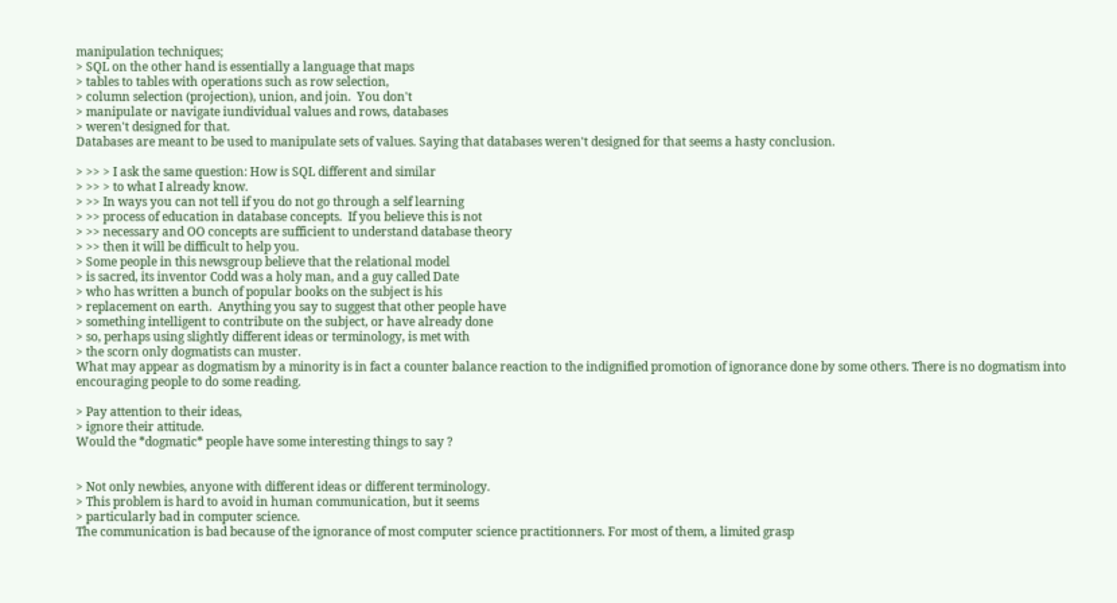manipulation techniques;
> SQL on the other hand is essentially a language that maps
> tables to tables with operations such as row selection,
> column selection (projection), union, and join.  You don't
> manipulate or navigate iundividual values and rows, databases
> weren't designed for that.
Databases are meant to be used to manipulate sets of values. Saying that databases weren't designed for that seems a hasty conclusion.

> >> > I ask the same question: How is SQL different and similar
> >> > to what I already know.
> >> In ways you can not tell if you do not go through a self learning
> >> process of education in database concepts.  If you believe this is not
> >> necessary and OO concepts are sufficient to understand database theory
> >> then it will be difficult to help you.
> Some people in this newsgroup believe that the relational model
> is sacred, its inventor Codd was a holy man, and a guy called Date
> who has written a bunch of popular books on the subject is his
> replacement on earth.  Anything you say to suggest that other people have
> something intelligent to contribute on the subject, or have already done
> so, perhaps using slightly different ideas or terminology, is met with
> the scorn only dogmatists can muster.
What may appear as dogmatism by a minority is in fact a counter balance reaction to the indignified promotion of ignorance done by some others. There is no dogmatism into encouraging people to do some reading.

> Pay attention to their ideas,
> ignore their attitude.
Would the *dogmatic* people have some interesting things to say ?


> Not only newbies, anyone with different ideas or different terminology.
> This problem is hard to avoid in human communication, but it seems
> particularly bad in computer science.
The communication is bad because of the ignorance of most computer science practitionners. For most of them, a limited grasp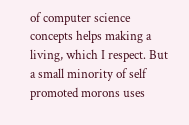of computer science concepts helps making a living, which I respect. But a small minority of self promoted morons uses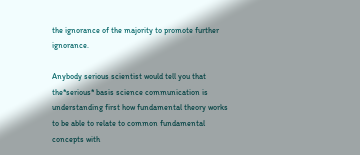the ignorance of the majority to promote further ignorance.

Anybody serious scientist would tell you that the*serious* basis science communication is understanding first how fundamental theory works to be able to relate to common fundamental concepts with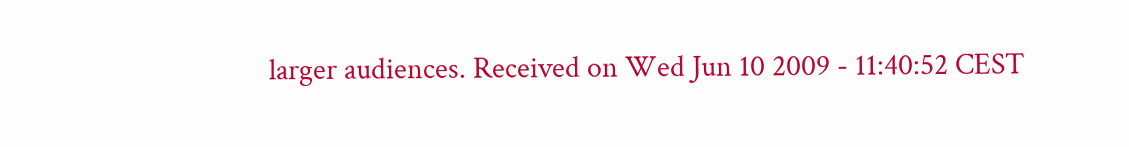larger audiences. Received on Wed Jun 10 2009 - 11:40:52 CEST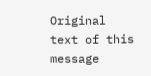Original text of this message